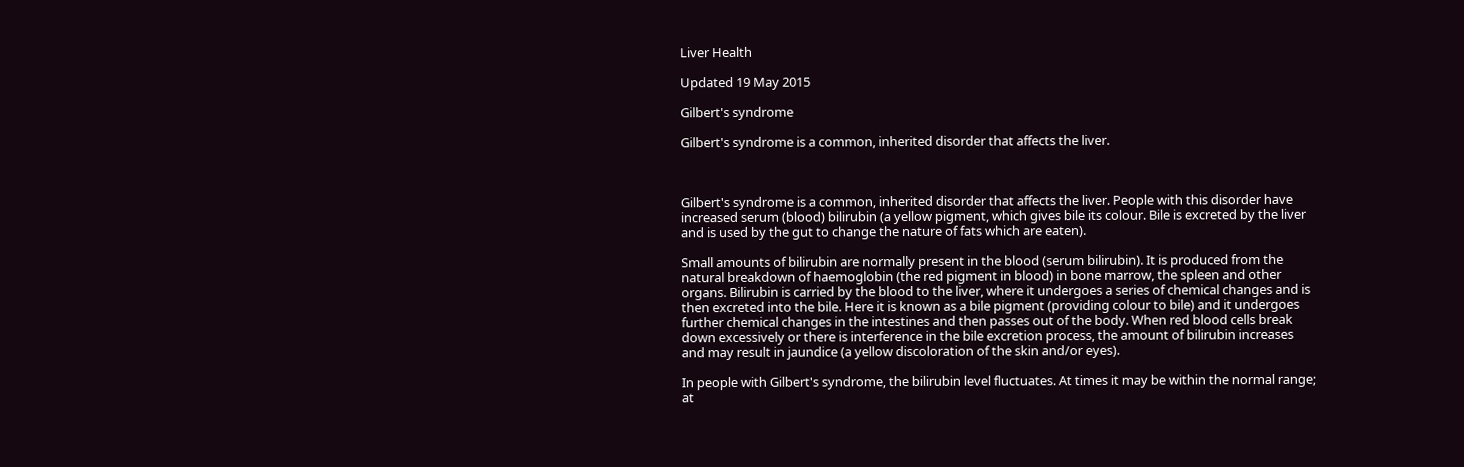Liver Health

Updated 19 May 2015

Gilbert's syndrome

Gilbert's syndrome is a common, inherited disorder that affects the liver.



Gilbert's syndrome is a common, inherited disorder that affects the liver. People with this disorder have increased serum (blood) bilirubin (a yellow pigment, which gives bile its colour. Bile is excreted by the liver and is used by the gut to change the nature of fats which are eaten).

Small amounts of bilirubin are normally present in the blood (serum bilirubin). It is produced from the natural breakdown of haemoglobin (the red pigment in blood) in bone marrow, the spleen and other organs. Bilirubin is carried by the blood to the liver, where it undergoes a series of chemical changes and is then excreted into the bile. Here it is known as a bile pigment (providing colour to bile) and it undergoes further chemical changes in the intestines and then passes out of the body. When red blood cells break down excessively or there is interference in the bile excretion process, the amount of bilirubin increases and may result in jaundice (a yellow discoloration of the skin and/or eyes).

In people with Gilbert's syndrome, the bilirubin level fluctuates. At times it may be within the normal range; at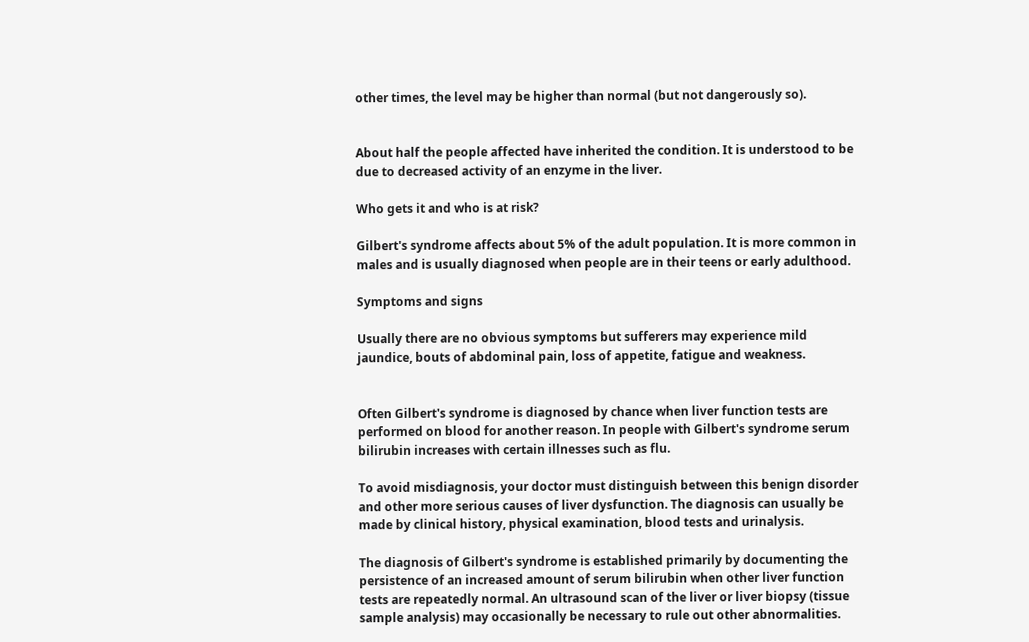other times, the level may be higher than normal (but not dangerously so).


About half the people affected have inherited the condition. It is understood to be due to decreased activity of an enzyme in the liver.

Who gets it and who is at risk?

Gilbert's syndrome affects about 5% of the adult population. It is more common in males and is usually diagnosed when people are in their teens or early adulthood.

Symptoms and signs

Usually there are no obvious symptoms but sufferers may experience mild jaundice, bouts of abdominal pain, loss of appetite, fatigue and weakness.


Often Gilbert's syndrome is diagnosed by chance when liver function tests are performed on blood for another reason. In people with Gilbert's syndrome serum bilirubin increases with certain illnesses such as flu.

To avoid misdiagnosis, your doctor must distinguish between this benign disorder and other more serious causes of liver dysfunction. The diagnosis can usually be made by clinical history, physical examination, blood tests and urinalysis.

The diagnosis of Gilbert's syndrome is established primarily by documenting the persistence of an increased amount of serum bilirubin when other liver function tests are repeatedly normal. An ultrasound scan of the liver or liver biopsy (tissue sample analysis) may occasionally be necessary to rule out other abnormalities.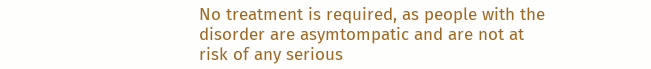No treatment is required, as people with the disorder are asymtompatic and are not at risk of any serious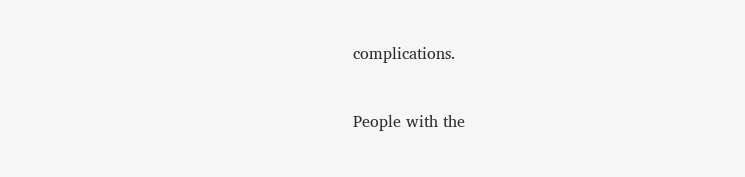complications.


People with the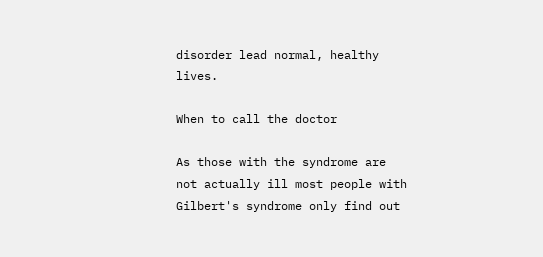disorder lead normal, healthy lives.

When to call the doctor

As those with the syndrome are not actually ill most people with Gilbert's syndrome only find out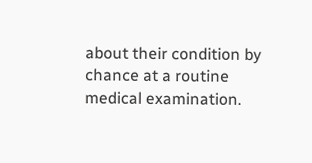about their condition by chance at a routine medical examination.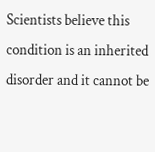Scientists believe this condition is an inherited disorder and it cannot be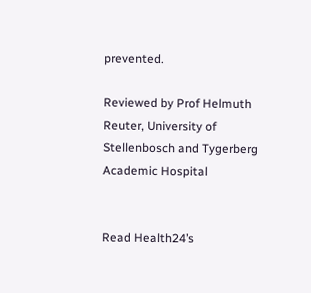prevented.

Reviewed by Prof Helmuth Reuter, University of Stellenbosch and Tygerberg Academic Hospital


Read Health24’s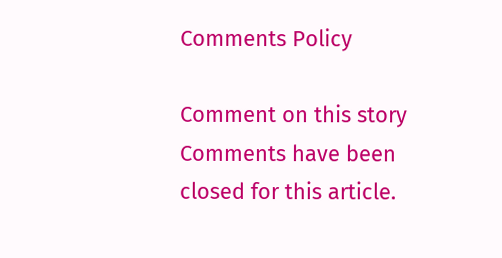Comments Policy

Comment on this story
Comments have been closed for this article.